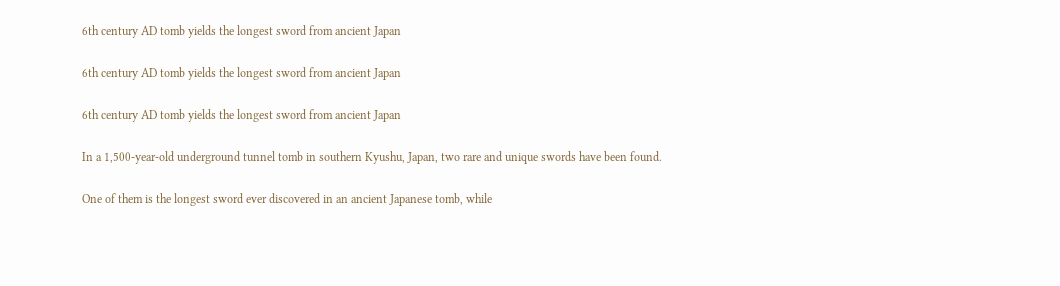6th century AD tomb yields the longest sword from ancient Japan

6th century AD tomb yields the longest sword from ancient Japan

6th century AD tomb yields the longest sword from ancient Japan

In a 1,500-year-old underground tunnel tomb in southern Kyushu, Japan, two rare and unique swords have been found.

One of them is the longest sword ever discovered in an ancient Japanese tomb, while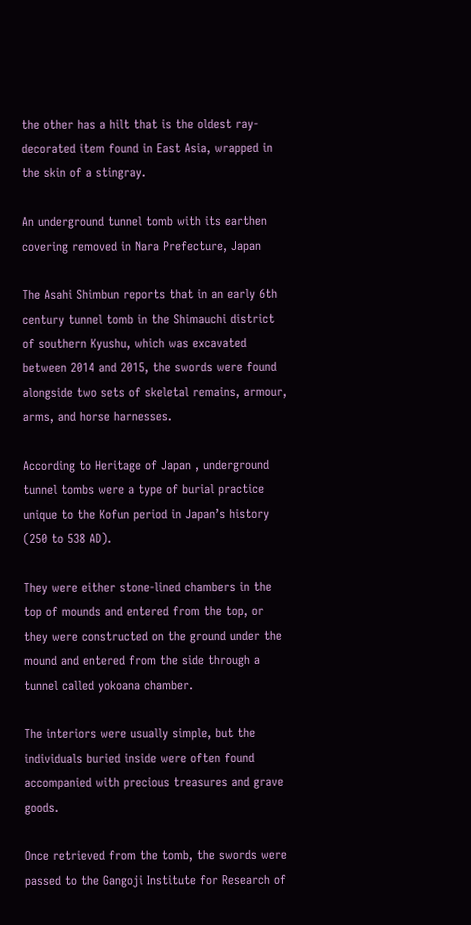the other has a hilt that is the oldest ray-decorated item found in East Asia, wrapped in the skin of a stingray.

An underground tunnel tomb with its earthen covering removed in Nara Prefecture, Japan

The Asahi Shimbun reports that in an early 6th century tunnel tomb in the Shimauchi district of southern Kyushu, which was excavated between 2014 and 2015, the swords were found alongside two sets of skeletal remains, armour, arms, and horse harnesses.

According to Heritage of Japan , underground tunnel tombs were a type of burial practice unique to the Kofun period in Japan’s history (250 to 538 AD).

They were either stone-lined chambers in the top of mounds and entered from the top, or they were constructed on the ground under the mound and entered from the side through a tunnel called yokoana chamber.

The interiors were usually simple, but the individuals buried inside were often found accompanied with precious treasures and grave goods.

Once retrieved from the tomb, the swords were passed to the Gangoji Institute for Research of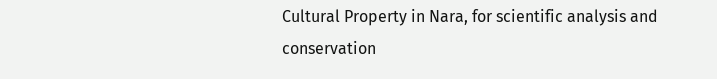Cultural Property in Nara, for scientific analysis and conservation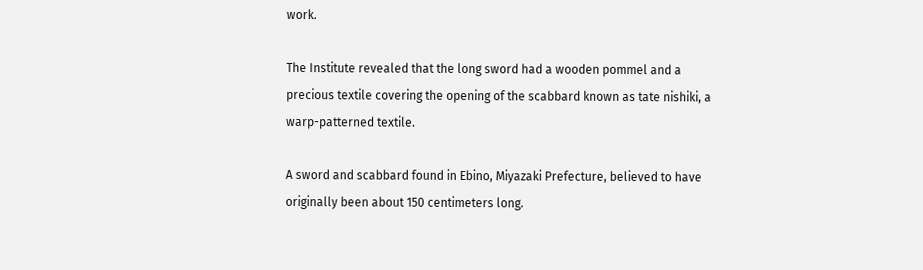work.

The Institute revealed that the long sword had a wooden pommel and a precious textile covering the opening of the scabbard known as tate nishiki, a warp-patterned textile.

A sword and scabbard found in Ebino, Miyazaki Prefecture, believed to have originally been about 150 centimeters long.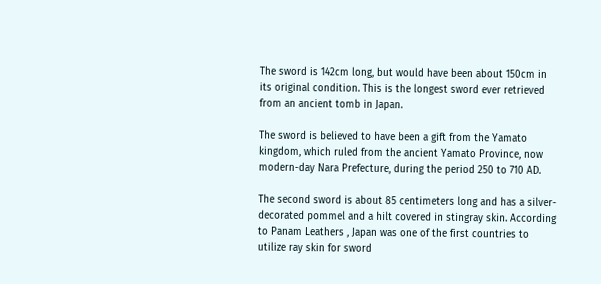The sword is 142cm long, but would have been about 150cm in its original condition. This is the longest sword ever retrieved from an ancient tomb in Japan.

The sword is believed to have been a gift from the Yamato kingdom, which ruled from the ancient Yamato Province, now modern-day Nara Prefecture, during the period 250 to 710 AD.

The second sword is about 85 centimeters long and has a silver-decorated pommel and a hilt covered in stingray skin. According to Panam Leathers , Japan was one of the first countries to utilize ray skin for sword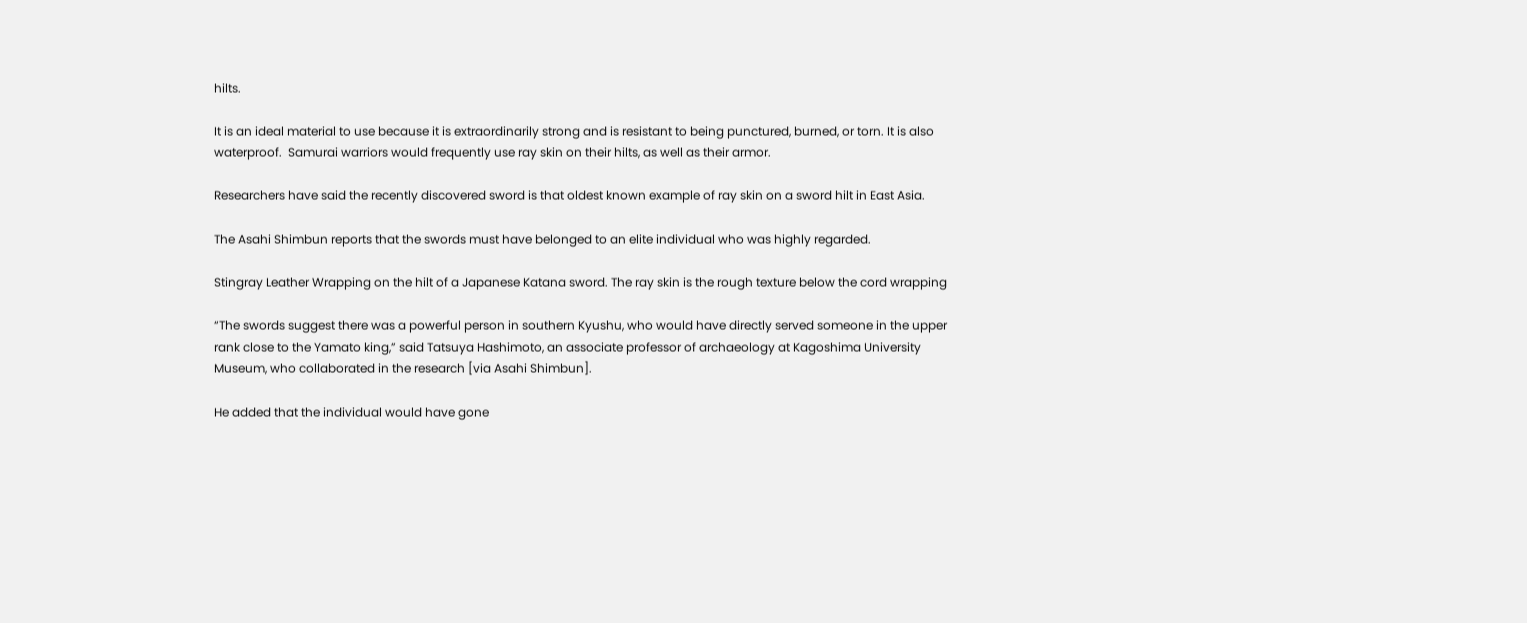hilts.

It is an ideal material to use because it is extraordinarily strong and is resistant to being punctured, burned, or torn. It is also waterproof.  Samurai warriors would frequently use ray skin on their hilts, as well as their armor.

Researchers have said the recently discovered sword is that oldest known example of ray skin on a sword hilt in East Asia.

The Asahi Shimbun reports that the swords must have belonged to an elite individual who was highly regarded.

Stingray Leather Wrapping on the hilt of a Japanese Katana sword. The ray skin is the rough texture below the cord wrapping

“The swords suggest there was a powerful person in southern Kyushu, who would have directly served someone in the upper rank close to the Yamato king,” said Tatsuya Hashimoto, an associate professor of archaeology at Kagoshima University Museum, who collaborated in the research [via Asahi Shimbun].

He added that the individual would have gone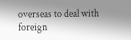overseas to deal with foreign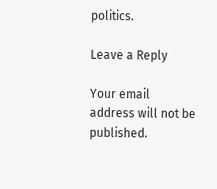politics.

Leave a Reply

Your email address will not be published.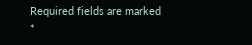Required fields are marked *